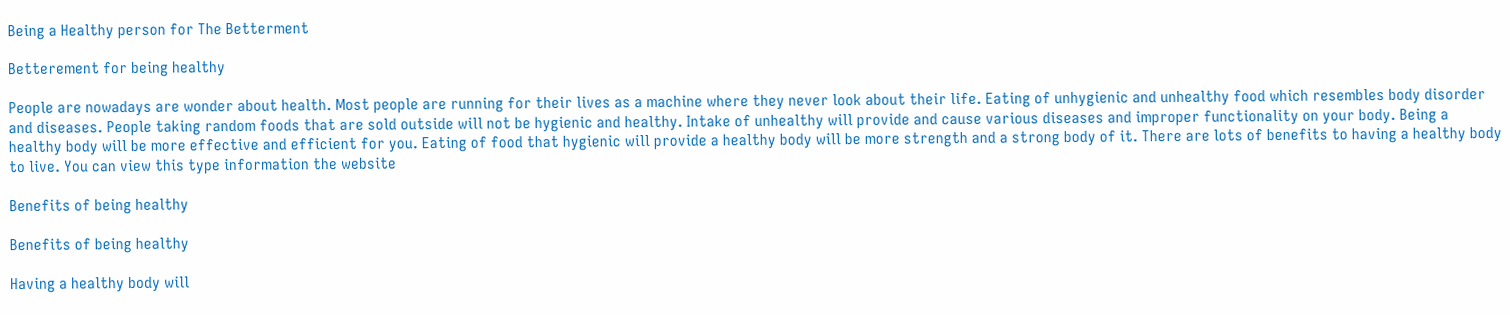Being a Healthy person for The Betterment

Betterement for being healthy

People are nowadays are wonder about health. Most people are running for their lives as a machine where they never look about their life. Eating of unhygienic and unhealthy food which resembles body disorder and diseases. People taking random foods that are sold outside will not be hygienic and healthy. Intake of unhealthy will provide and cause various diseases and improper functionality on your body. Being a healthy body will be more effective and efficient for you. Eating of food that hygienic will provide a healthy body will be more strength and a strong body of it. There are lots of benefits to having a healthy body to live. You can view this type information the website

Benefits of being healthy

Benefits of being healthy

Having a healthy body will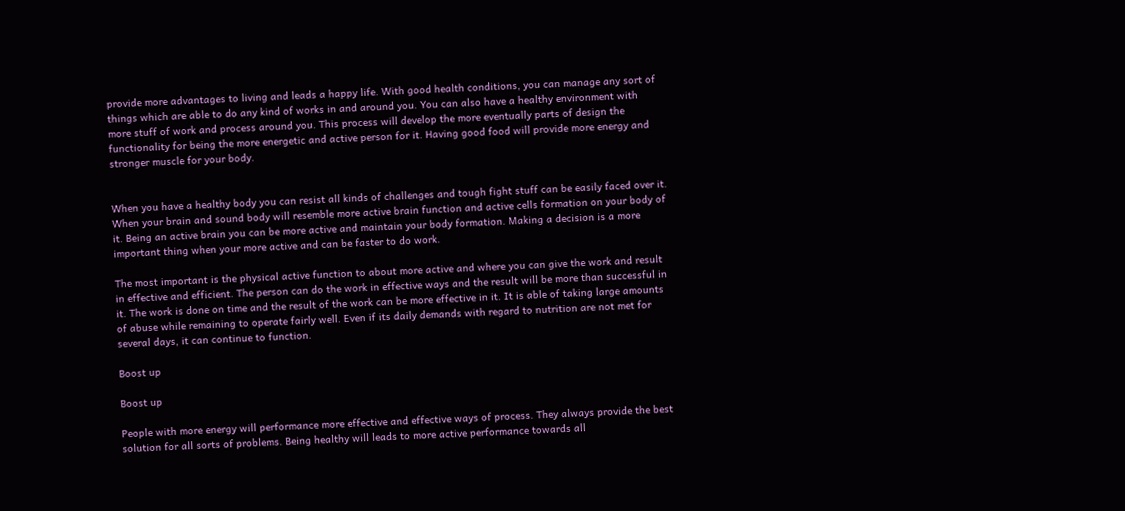provide more advantages to living and leads a happy life. With good health conditions, you can manage any sort of things which are able to do any kind of works in and around you. You can also have a healthy environment with more stuff of work and process around you. This process will develop the more eventually parts of design the functionality for being the more energetic and active person for it. Having good food will provide more energy and stronger muscle for your body.


When you have a healthy body you can resist all kinds of challenges and tough fight stuff can be easily faced over it. When your brain and sound body will resemble more active brain function and active cells formation on your body of it. Being an active brain you can be more active and maintain your body formation. Making a decision is a more important thing when your more active and can be faster to do work.

The most important is the physical active function to about more active and where you can give the work and result in effective and efficient. The person can do the work in effective ways and the result will be more than successful in it. The work is done on time and the result of the work can be more effective in it. It is able of taking large amounts of abuse while remaining to operate fairly well. Even if its daily demands with regard to nutrition are not met for several days, it can continue to function.

Boost up

Boost up

People with more energy will performance more effective and effective ways of process. They always provide the best solution for all sorts of problems. Being healthy will leads to more active performance towards all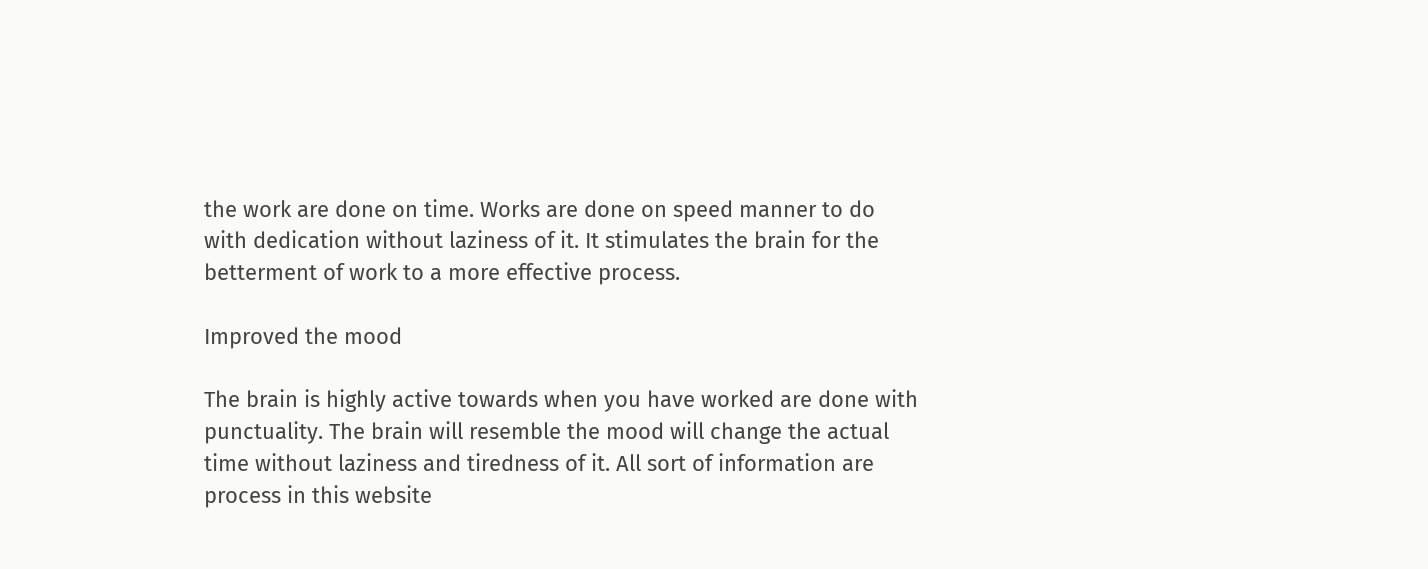the work are done on time. Works are done on speed manner to do with dedication without laziness of it. It stimulates the brain for the betterment of work to a more effective process.

Improved the mood

The brain is highly active towards when you have worked are done with punctuality. The brain will resemble the mood will change the actual time without laziness and tiredness of it. All sort of information are process in this website